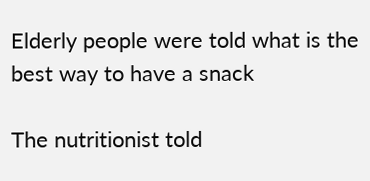Elderly people were told what is the best way to have a snack

The nutritionist told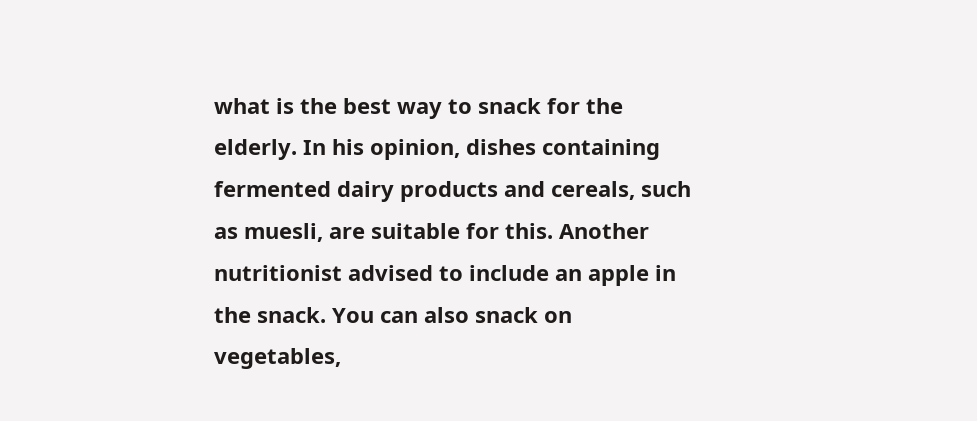what is the best way to snack for the elderly. In his opinion, dishes containing fermented dairy products and cereals, such as muesli, are suitable for this. Another nutritionist advised to include an apple in the snack. You can also snack on vegetables,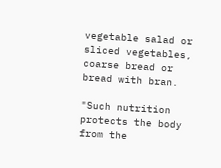vegetable salad or sliced vegetables, coarse bread or bread with bran.

"Such nutrition protects the body from the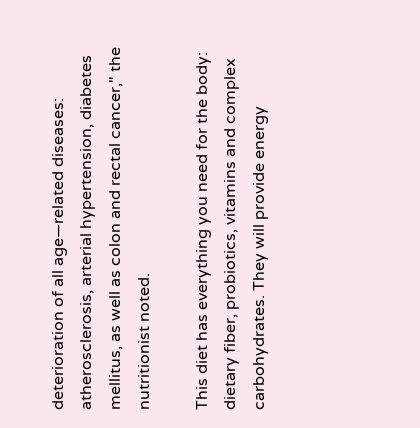deterioration of all age—related diseases: atherosclerosis, arterial hypertension, diabetes mellitus, as well as colon and rectal cancer," the nutritionist noted.

This diet has everything you need for the body: dietary fiber, probiotics, vitamins and complex carbohydrates. They will provide energy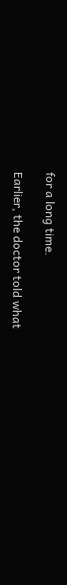for a long time.

Earlier, the doctor told what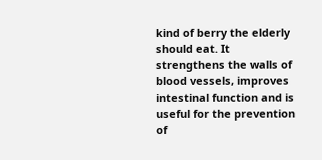kind of berry the elderly should eat. It strengthens the walls of blood vessels, improves intestinal function and is useful for the prevention of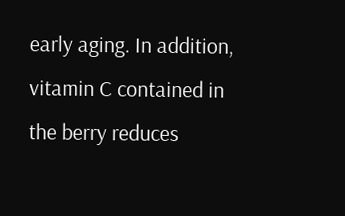early aging. In addition, vitamin C contained in the berry reduces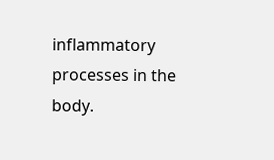inflammatory processes in the body.